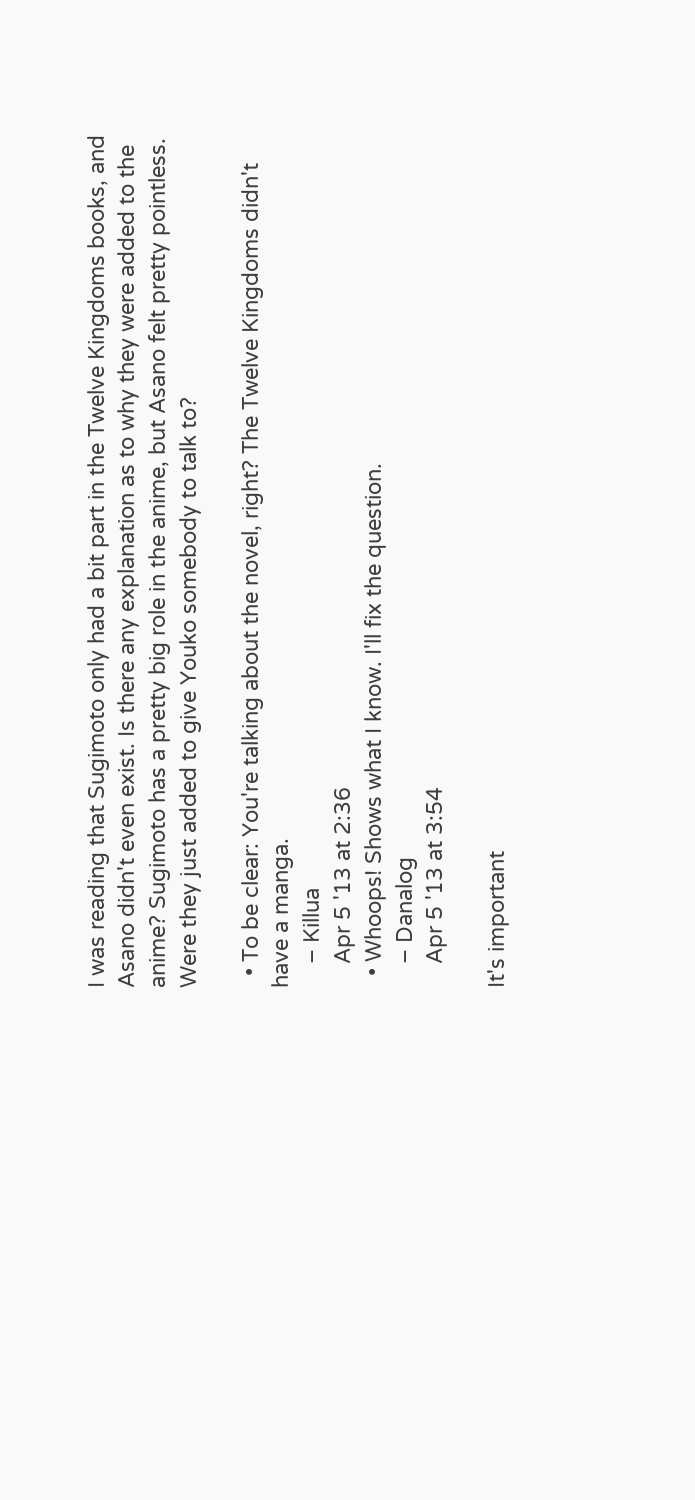I was reading that Sugimoto only had a bit part in the Twelve Kingdoms books, and Asano didn't even exist. Is there any explanation as to why they were added to the anime? Sugimoto has a pretty big role in the anime, but Asano felt pretty pointless. Were they just added to give Youko somebody to talk to?

  • To be clear: You're talking about the novel, right? The Twelve Kingdoms didn't have a manga.
    – Killua
    Apr 5 '13 at 2:36
  • Whoops! Shows what I know. I'll fix the question.
    – Danalog
    Apr 5 '13 at 3:54

It's important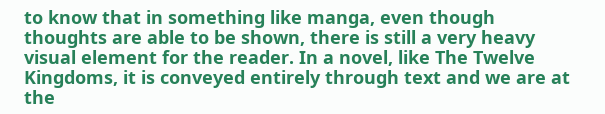to know that in something like manga, even though thoughts are able to be shown, there is still a very heavy visual element for the reader. In a novel, like The Twelve Kingdoms, it is conveyed entirely through text and we are at the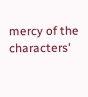mercy of the characters'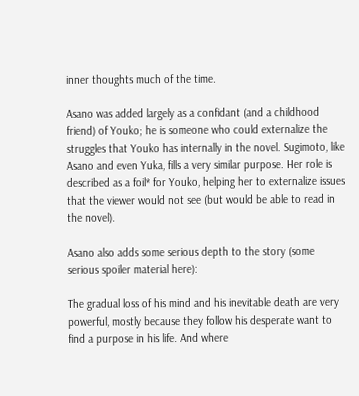inner thoughts much of the time.

Asano was added largely as a confidant (and a childhood friend) of Youko; he is someone who could externalize the struggles that Youko has internally in the novel. Sugimoto, like Asano and even Yuka, fills a very similar purpose. Her role is described as a foil* for Youko, helping her to externalize issues that the viewer would not see (but would be able to read in the novel).

Asano also adds some serious depth to the story (some serious spoiler material here):

The gradual loss of his mind and his inevitable death are very powerful, mostly because they follow his desperate want to find a purpose in his life. And where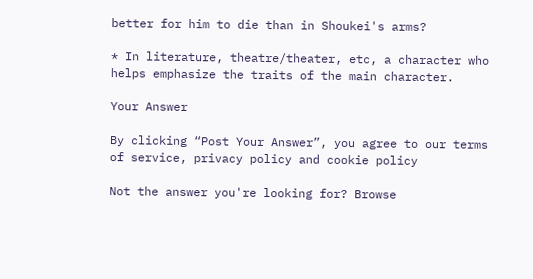better for him to die than in Shoukei's arms?

* In literature, theatre/theater, etc, a character who helps emphasize the traits of the main character.

Your Answer

By clicking “Post Your Answer”, you agree to our terms of service, privacy policy and cookie policy

Not the answer you're looking for? Browse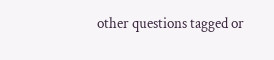other questions tagged or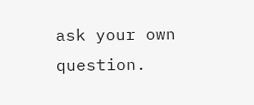ask your own question.